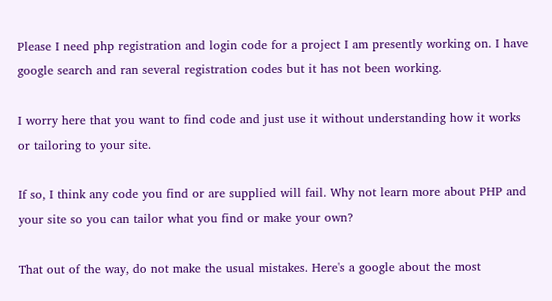Please I need php registration and login code for a project I am presently working on. I have google search and ran several registration codes but it has not been working.

I worry here that you want to find code and just use it without understanding how it works or tailoring to your site.

If so, I think any code you find or are supplied will fail. Why not learn more about PHP and your site so you can tailor what you find or make your own?

That out of the way, do not make the usual mistakes. Here's a google about the most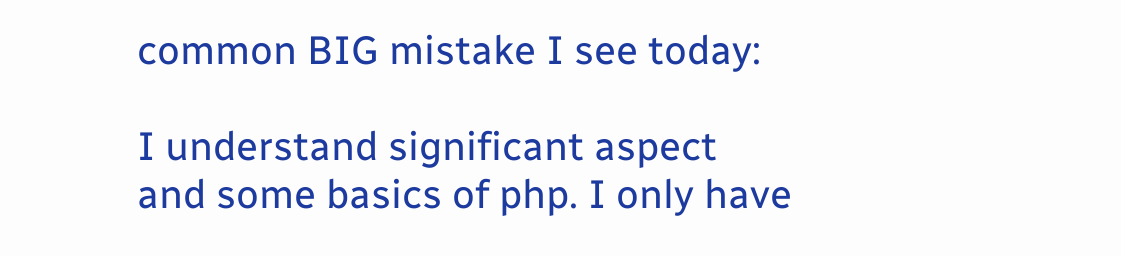common BIG mistake I see today:

I understand significant aspect
and some basics of php. I only have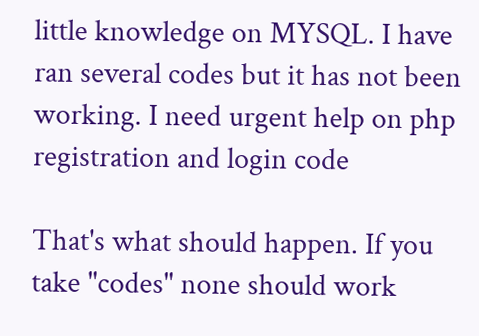little knowledge on MYSQL. I have ran several codes but it has not been working. I need urgent help on php registration and login code

That's what should happen. If you take "codes" none should work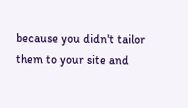because you didn't tailor them to your site and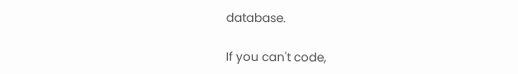database.

If you can't code,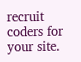recruit coders for your site.